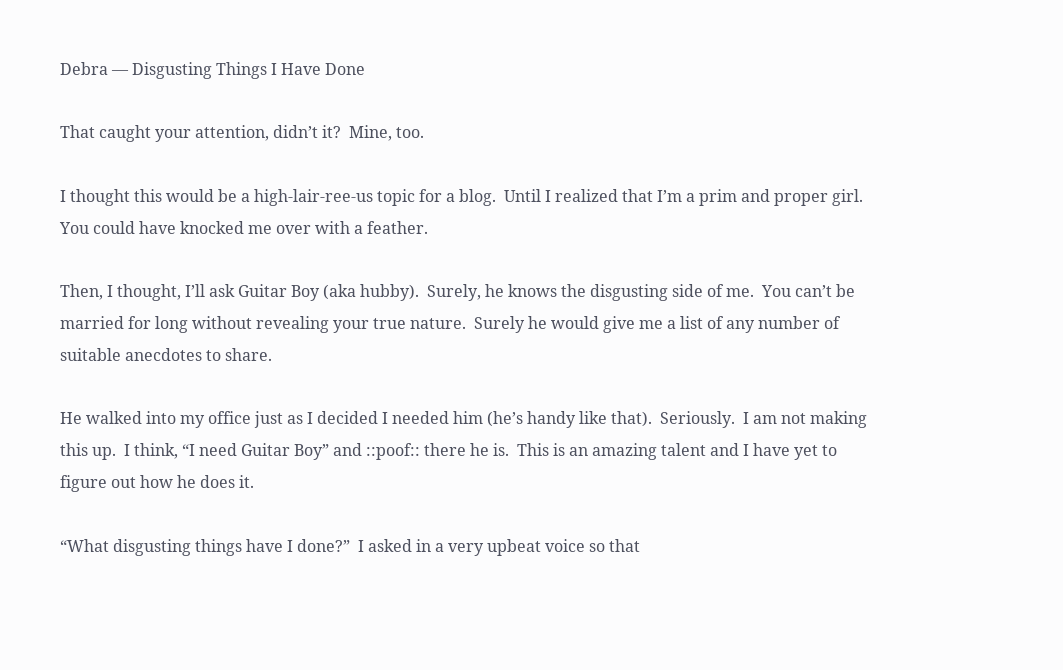Debra — Disgusting Things I Have Done

That caught your attention, didn’t it?  Mine, too.

I thought this would be a high-lair-ree-us topic for a blog.  Until I realized that I’m a prim and proper girl.  You could have knocked me over with a feather.

Then, I thought, I’ll ask Guitar Boy (aka hubby).  Surely, he knows the disgusting side of me.  You can’t be married for long without revealing your true nature.  Surely he would give me a list of any number of suitable anecdotes to share.

He walked into my office just as I decided I needed him (he’s handy like that).  Seriously.  I am not making this up.  I think, “I need Guitar Boy” and ::poof:: there he is.  This is an amazing talent and I have yet to figure out how he does it.

“What disgusting things have I done?”  I asked in a very upbeat voice so that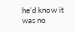he’d know it was no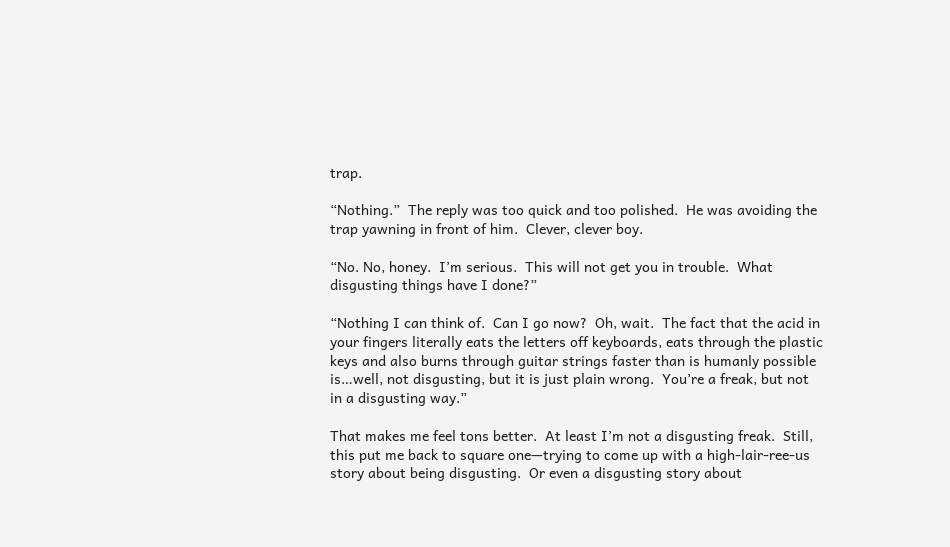trap.

“Nothing.”  The reply was too quick and too polished.  He was avoiding the trap yawning in front of him.  Clever, clever boy.

“No. No, honey.  I’m serious.  This will not get you in trouble.  What disgusting things have I done?”

“Nothing I can think of.  Can I go now?  Oh, wait.  The fact that the acid in your fingers literally eats the letters off keyboards, eats through the plastic keys and also burns through guitar strings faster than is humanly possible is…well, not disgusting, but it is just plain wrong.  You’re a freak, but not in a disgusting way.”

That makes me feel tons better.  At least I’m not a disgusting freak.  Still, this put me back to square one—trying to come up with a high-lair-ree-us story about being disgusting.  Or even a disgusting story about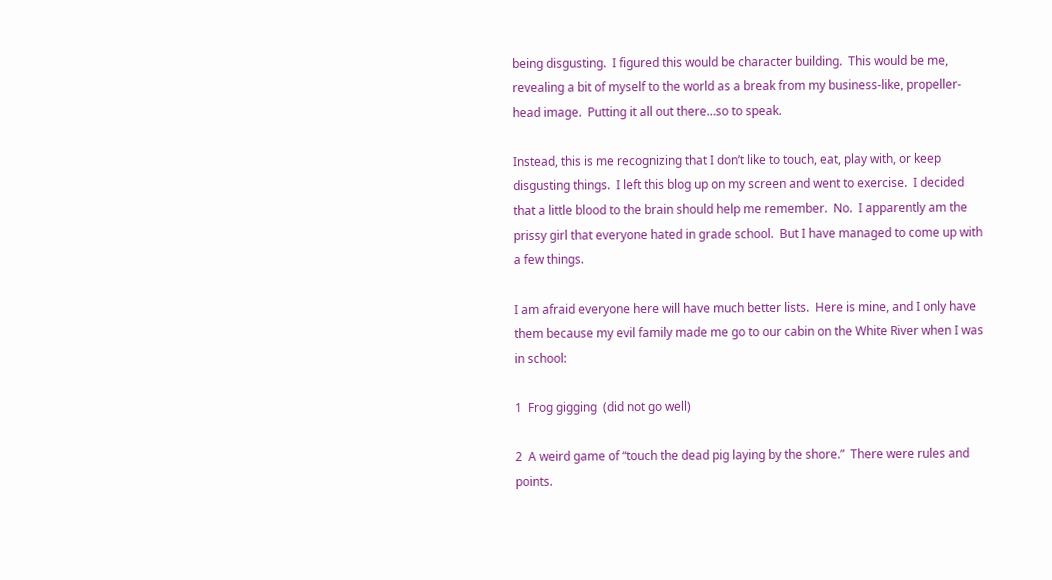being disgusting.  I figured this would be character building.  This would be me, revealing a bit of myself to the world as a break from my business-like, propeller-head image.  Putting it all out there…so to speak.

Instead, this is me recognizing that I don’t like to touch, eat, play with, or keep disgusting things.  I left this blog up on my screen and went to exercise.  I decided that a little blood to the brain should help me remember.  No.  I apparently am the prissy girl that everyone hated in grade school.  But I have managed to come up with a few things.

I am afraid everyone here will have much better lists.  Here is mine, and I only have them because my evil family made me go to our cabin on the White River when I was in school:

1  Frog gigging  (did not go well)

2  A weird game of “touch the dead pig laying by the shore.”  There were rules and points.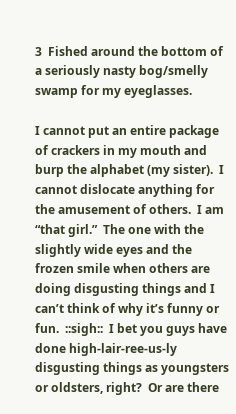3  Fished around the bottom of a seriously nasty bog/smelly swamp for my eyeglasses.

I cannot put an entire package of crackers in my mouth and burp the alphabet (my sister).  I cannot dislocate anything for the amusement of others.  I am “that girl.”  The one with the slightly wide eyes and the frozen smile when others are doing disgusting things and I can’t think of why it’s funny or fun.  ::sigh::  I bet you guys have done high-lair-ree-us-ly disgusting things as youngsters or oldsters, right?  Or are there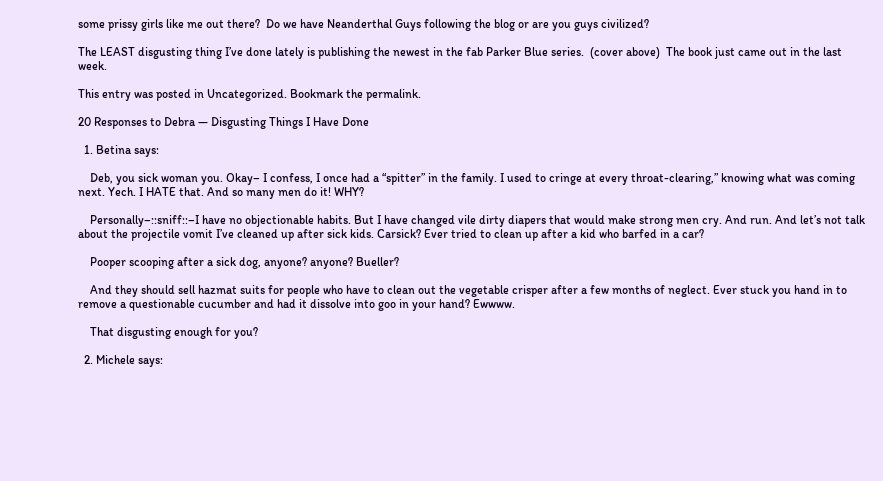some prissy girls like me out there?  Do we have Neanderthal Guys following the blog or are you guys civilized?

The LEAST disgusting thing I’ve done lately is publishing the newest in the fab Parker Blue series.  (cover above)  The book just came out in the last week.

This entry was posted in Uncategorized. Bookmark the permalink.

20 Responses to Debra — Disgusting Things I Have Done

  1. Betina says:

    Deb, you sick woman you. Okay– I confess, I once had a “spitter” in the family. I used to cringe at every throat-clearing,” knowing what was coming next. Yech. I HATE that. And so many men do it! WHY?

    Personally–::sniff::–I have no objectionable habits. But I have changed vile dirty diapers that would make strong men cry. And run. And let’s not talk about the projectile vomit I’ve cleaned up after sick kids. Carsick? Ever tried to clean up after a kid who barfed in a car?

    Pooper scooping after a sick dog, anyone? anyone? Bueller?

    And they should sell hazmat suits for people who have to clean out the vegetable crisper after a few months of neglect. Ever stuck you hand in to remove a questionable cucumber and had it dissolve into goo in your hand? Ewwww.

    That disgusting enough for you?

  2. Michele says: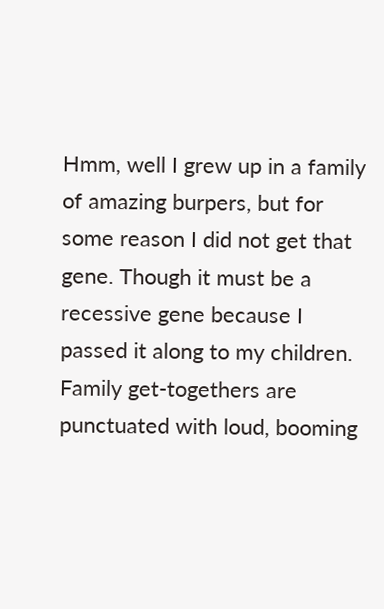Hmm, well I grew up in a family of amazing burpers, but for some reason I did not get that gene. Though it must be a recessive gene because I passed it along to my children. Family get-togethers are punctuated with loud, booming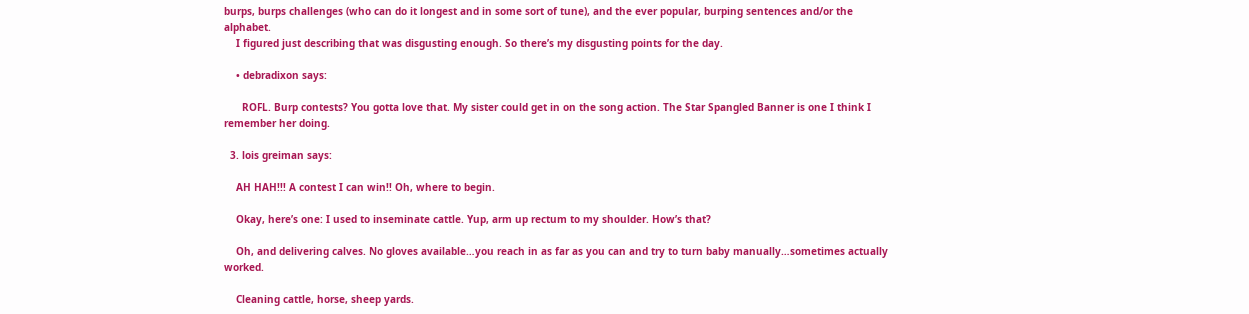burps, burps challenges (who can do it longest and in some sort of tune), and the ever popular, burping sentences and/or the alphabet.
    I figured just describing that was disgusting enough. So there’s my disgusting points for the day.

    • debradixon says:

      ROFL. Burp contests? You gotta love that. My sister could get in on the song action. The Star Spangled Banner is one I think I remember her doing.

  3. lois greiman says:

    AH HAH!!! A contest I can win!! Oh, where to begin.

    Okay, here’s one: I used to inseminate cattle. Yup, arm up rectum to my shoulder. How’s that?

    Oh, and delivering calves. No gloves available…you reach in as far as you can and try to turn baby manually…sometimes actually worked.

    Cleaning cattle, horse, sheep yards.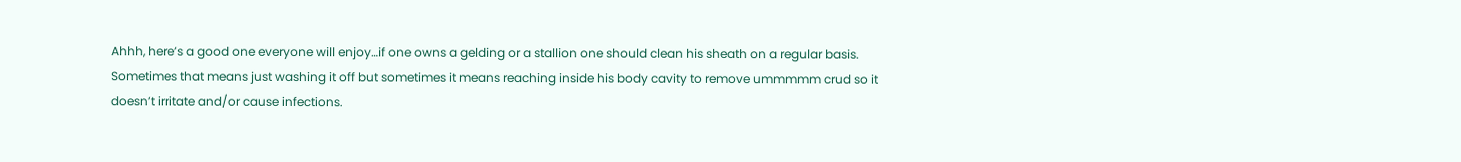Ahhh, here’s a good one everyone will enjoy…if one owns a gelding or a stallion one should clean his sheath on a regular basis. Sometimes that means just washing it off but sometimes it means reaching inside his body cavity to remove ummmmm crud so it doesn’t irritate and/or cause infections.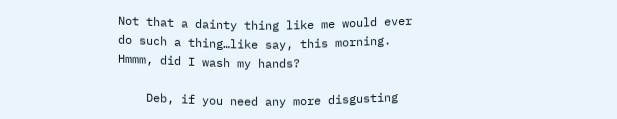Not that a dainty thing like me would ever do such a thing…like say, this morning. Hmmm, did I wash my hands?

    Deb, if you need any more disgusting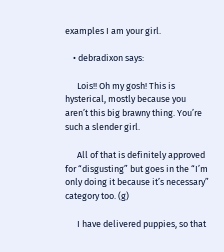examples I am your girl.

    • debradixon says:

      Lois!! Oh my gosh! This is hysterical, mostly because you aren’t this big brawny thing. You’re such a slender girl.

      All of that is definitely approved for “disgusting” but goes in the “I’m only doing it because it’s necessary” category too. (g)

      I have delivered puppies, so that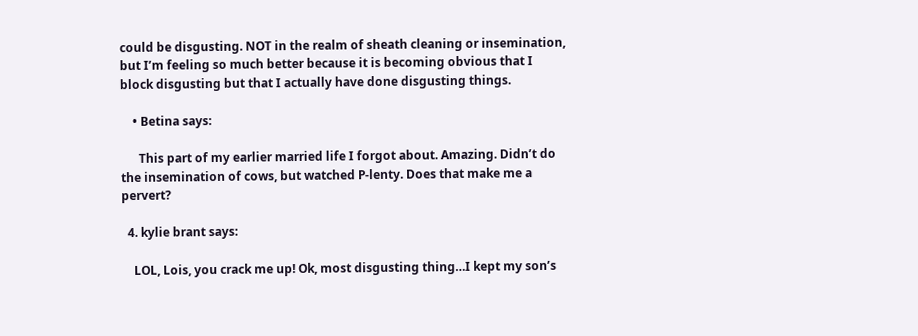could be disgusting. NOT in the realm of sheath cleaning or insemination, but I’m feeling so much better because it is becoming obvious that I block disgusting but that I actually have done disgusting things.

    • Betina says:

      This part of my earlier married life I forgot about. Amazing. Didn’t do the insemination of cows, but watched P-lenty. Does that make me a pervert?

  4. kylie brant says:

    LOL, Lois, you crack me up! Ok, most disgusting thing…I kept my son’s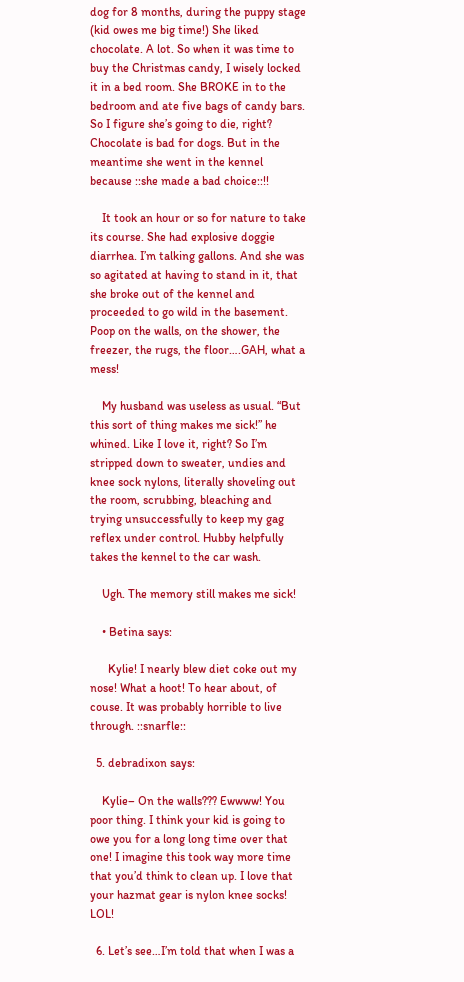dog for 8 months, during the puppy stage (kid owes me big time!) She liked chocolate. A lot. So when it was time to buy the Christmas candy, I wisely locked it in a bed room. She BROKE in to the bedroom and ate five bags of candy bars. So I figure she’s going to die, right? Chocolate is bad for dogs. But in the meantime she went in the kennel because ::she made a bad choice::!!

    It took an hour or so for nature to take its course. She had explosive doggie diarrhea. I’m talking gallons. And she was so agitated at having to stand in it, that she broke out of the kennel and proceeded to go wild in the basement. Poop on the walls, on the shower, the freezer, the rugs, the floor….GAH, what a mess!

    My husband was useless as usual. “But this sort of thing makes me sick!” he whined. Like I love it, right? So I’m stripped down to sweater, undies and knee sock nylons, literally shoveling out the room, scrubbing, bleaching and trying unsuccessfully to keep my gag reflex under control. Hubby helpfully takes the kennel to the car wash.

    Ugh. The memory still makes me sick!

    • Betina says:

      Kylie! I nearly blew diet coke out my nose! What a hoot! To hear about, of couse. It was probably horrible to live through. ::snarfle::

  5. debradixon says:

    Kylie– On the walls??? Ewwww! You poor thing. I think your kid is going to owe you for a long long time over that one! I imagine this took way more time that you’d think to clean up. I love that your hazmat gear is nylon knee socks! LOL!

  6. Let’s see…I’m told that when I was a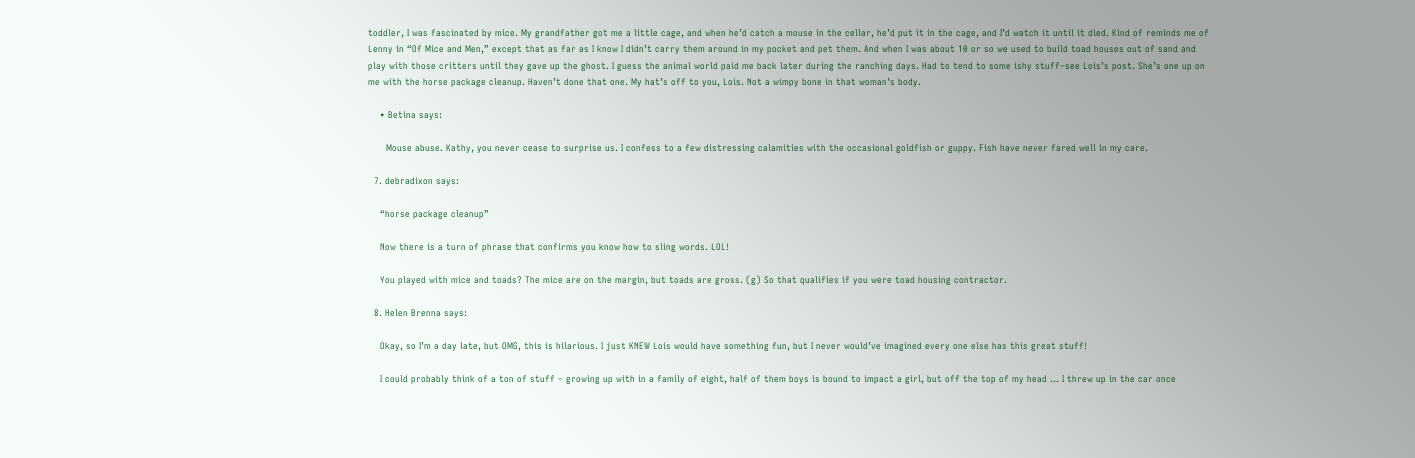toddler, I was fascinated by mice. My grandfather got me a little cage, and when he’d catch a mouse in the cellar, he’d put it in the cage, and I’d watch it until it died. Kind of reminds me of Lenny in “Of Mice and Men,” except that as far as I know I didn’t carry them around in my pocket and pet them. And when I was about 10 or so we used to build toad houses out of sand and play with those critters until they gave up the ghost. I guess the animal world paid me back later during the ranching days. Had to tend to some ishy stuff–see Lois’s post. She’s one up on me with the horse package cleanup. Haven’t done that one. My hat’s off to you, Lois. Not a wimpy bone in that woman’s body.

    • Betina says:

      Mouse abuse. Kathy, you never cease to surprise us. I confess to a few distressing calamities with the occasional goldfish or guppy. Fish have never fared well in my care.

  7. debradixon says:

    “horse package cleanup”

    Now there is a turn of phrase that confirms you know how to sling words. LOL!

    You played with mice and toads? The mice are on the margin, but toads are gross. (g) So that qualifies if you were toad housing contractor.

  8. Helen Brenna says:

    Okay, so I’m a day late, but OMG, this is hilarious. I just KNEW Lois would have something fun, but I never would’ve imagined every one else has this great stuff!

    I could probably think of a ton of stuff – growing up with in a family of eight, half of them boys is bound to impact a girl, but off the top of my head … I threw up in the car once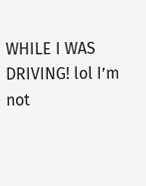WHILE I WAS DRIVING! lol I’m not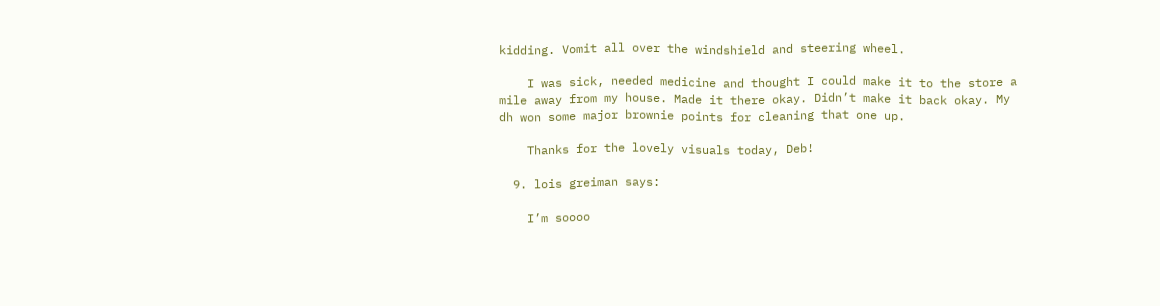kidding. Vomit all over the windshield and steering wheel.

    I was sick, needed medicine and thought I could make it to the store a mile away from my house. Made it there okay. Didn’t make it back okay. My dh won some major brownie points for cleaning that one up.

    Thanks for the lovely visuals today, Deb!

  9. lois greiman says:

    I’m soooo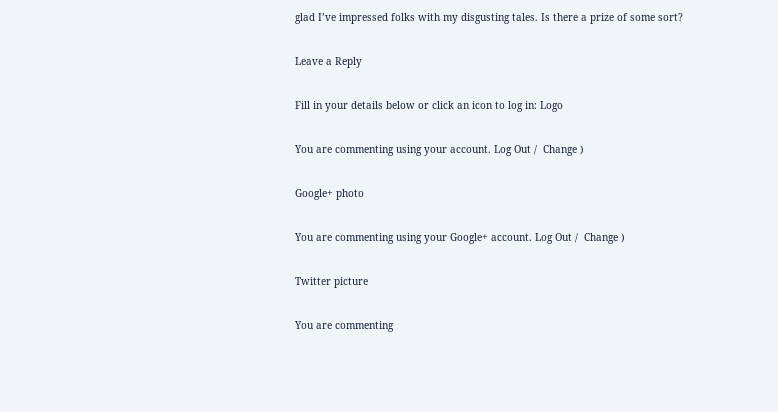glad I’ve impressed folks with my disgusting tales. Is there a prize of some sort?

Leave a Reply

Fill in your details below or click an icon to log in: Logo

You are commenting using your account. Log Out /  Change )

Google+ photo

You are commenting using your Google+ account. Log Out /  Change )

Twitter picture

You are commenting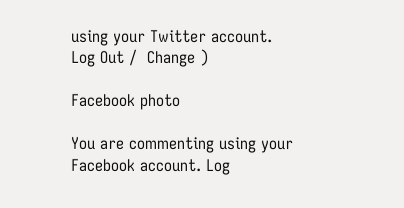using your Twitter account. Log Out /  Change )

Facebook photo

You are commenting using your Facebook account. Log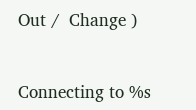Out /  Change )


Connecting to %s